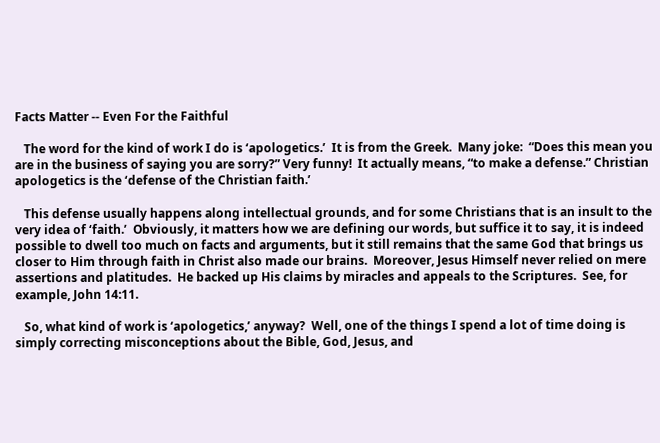Facts Matter -- Even For the Faithful

   The word for the kind of work I do is ‘apologetics.’  It is from the Greek.  Many joke:  “Does this mean you are in the business of saying you are sorry?” Very funny!  It actually means, “to make a defense.” Christian apologetics is the ‘defense of the Christian faith.’

   This defense usually happens along intellectual grounds, and for some Christians that is an insult to the very idea of ‘faith.’  Obviously, it matters how we are defining our words, but suffice it to say, it is indeed possible to dwell too much on facts and arguments, but it still remains that the same God that brings us closer to Him through faith in Christ also made our brains.  Moreover, Jesus Himself never relied on mere assertions and platitudes.  He backed up His claims by miracles and appeals to the Scriptures.  See, for example, John 14:11.

   So, what kind of work is ‘apologetics,’ anyway?  Well, one of the things I spend a lot of time doing is simply correcting misconceptions about the Bible, God, Jesus, and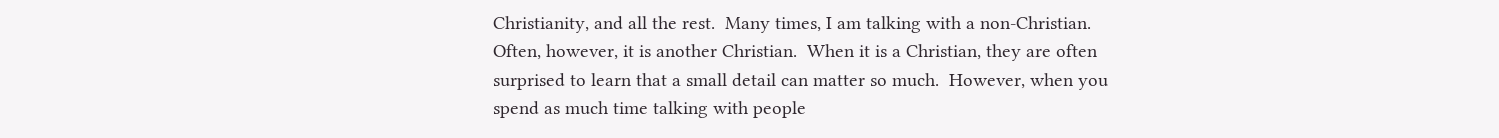Christianity, and all the rest.  Many times, I am talking with a non-Christian.  Often, however, it is another Christian.  When it is a Christian, they are often surprised to learn that a small detail can matter so much.  However, when you spend as much time talking with people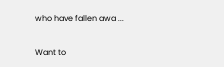who have fallen awa ...

Want to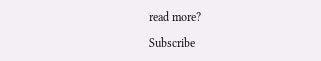read more?

Subscribe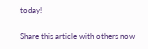today!

Share this article with others now